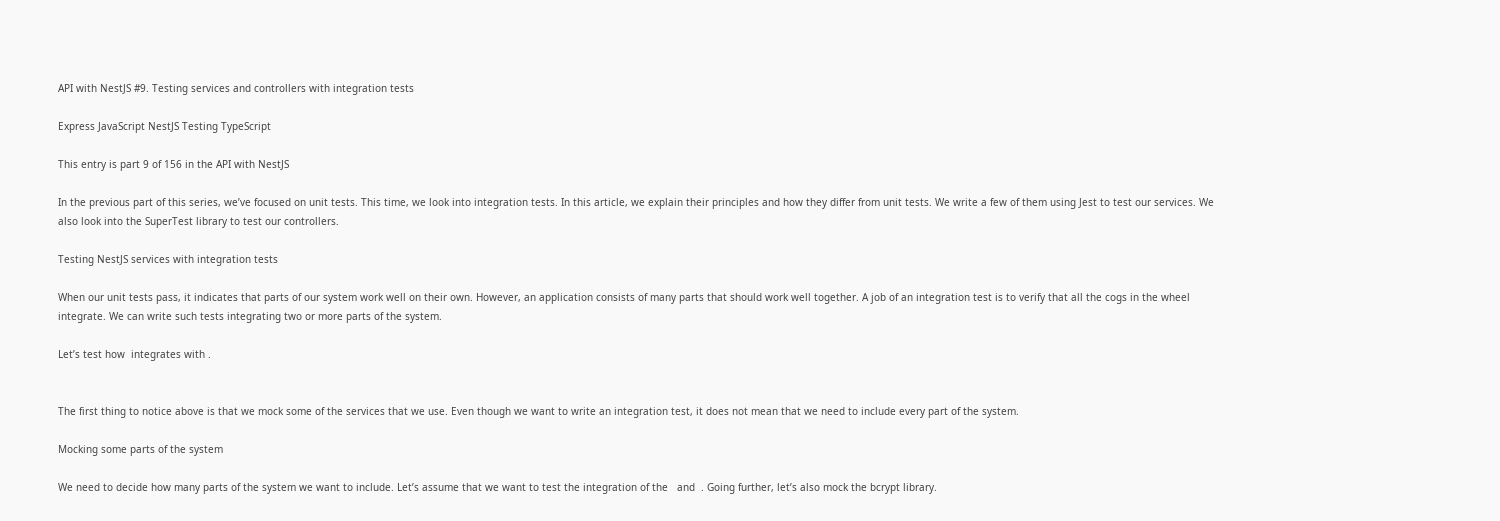API with NestJS #9. Testing services and controllers with integration tests

Express JavaScript NestJS Testing TypeScript

This entry is part 9 of 156 in the API with NestJS

In the previous part of this series, we’ve focused on unit tests. This time, we look into integration tests. In this article, we explain their principles and how they differ from unit tests. We write a few of them using Jest to test our services. We also look into the SuperTest library to test our controllers.

Testing NestJS services with integration tests

When our unit tests pass, it indicates that parts of our system work well on their own. However, an application consists of many parts that should work well together. A job of an integration test is to verify that all the cogs in the wheel integrate. We can write such tests integrating two or more parts of the system.

Let’s test how  integrates with .


The first thing to notice above is that we mock some of the services that we use. Even though we want to write an integration test, it does not mean that we need to include every part of the system.

Mocking some parts of the system

We need to decide how many parts of the system we want to include. Let’s assume that we want to test the integration of the   and  . Going further, let’s also mock the bcrypt library.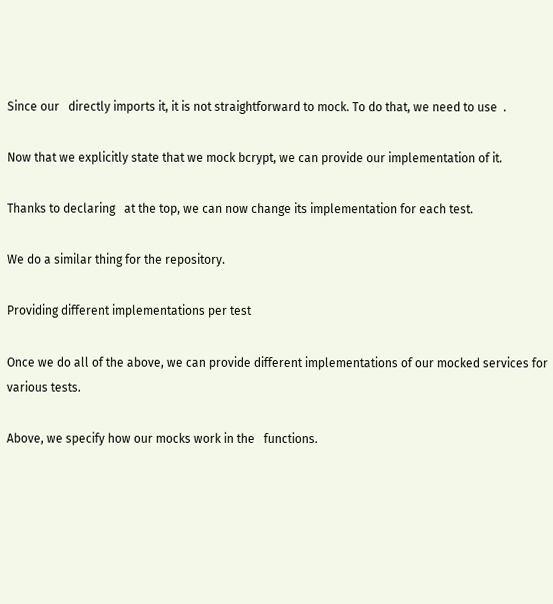Since our   directly imports it, it is not straightforward to mock. To do that, we need to use  .

Now that we explicitly state that we mock bcrypt, we can provide our implementation of it.

Thanks to declaring   at the top, we can now change its implementation for each test.

We do a similar thing for the repository.

Providing different implementations per test

Once we do all of the above, we can provide different implementations of our mocked services for various tests.

Above, we specify how our mocks work in the   functions.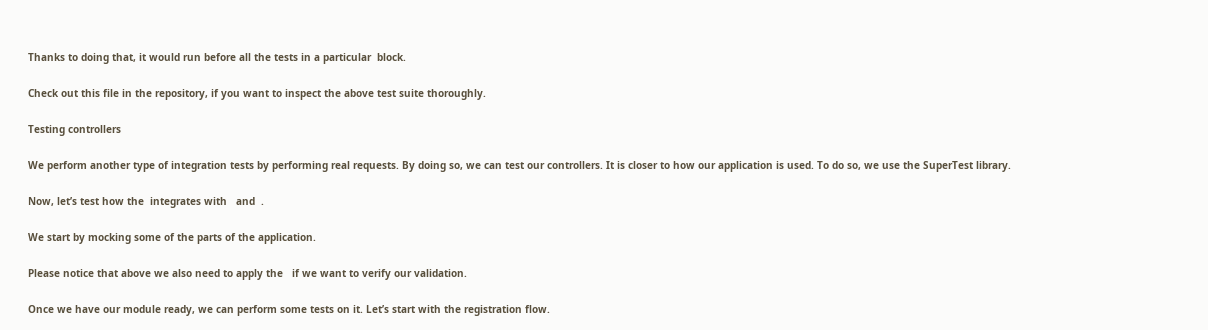Thanks to doing that, it would run before all the tests in a particular  block.

Check out this file in the repository, if you want to inspect the above test suite thoroughly.

Testing controllers

We perform another type of integration tests by performing real requests. By doing so, we can test our controllers. It is closer to how our application is used. To do so, we use the SuperTest library.

Now, let’s test how the  integrates with   and  .

We start by mocking some of the parts of the application.

Please notice that above we also need to apply the   if we want to verify our validation.

Once we have our module ready, we can perform some tests on it. Let’s start with the registration flow.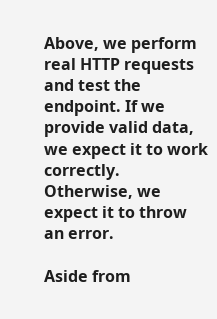Above, we perform real HTTP requests and test the   endpoint. If we provide valid data, we expect it to work correctly. Otherwise, we expect it to throw an error.

Aside from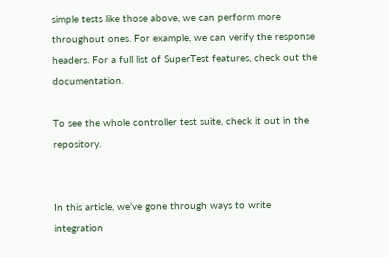simple tests like those above, we can perform more throughout ones. For example, we can verify the response headers. For a full list of SuperTest features, check out the documentation.

To see the whole controller test suite, check it out in the repository.


In this article, we’ve gone through ways to write integration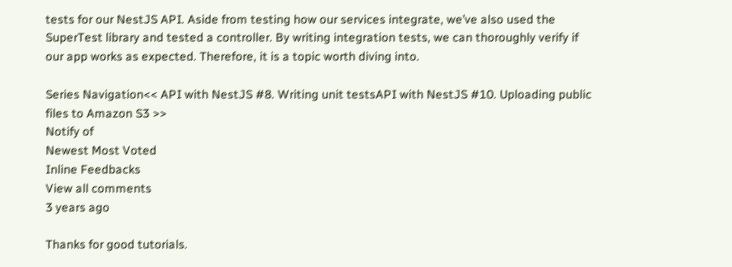tests for our NestJS API. Aside from testing how our services integrate, we’ve also used the SuperTest library and tested a controller. By writing integration tests, we can thoroughly verify if our app works as expected. Therefore, it is a topic worth diving into.

Series Navigation<< API with NestJS #8. Writing unit testsAPI with NestJS #10. Uploading public files to Amazon S3 >>
Notify of
Newest Most Voted
Inline Feedbacks
View all comments
3 years ago

Thanks for good tutorials.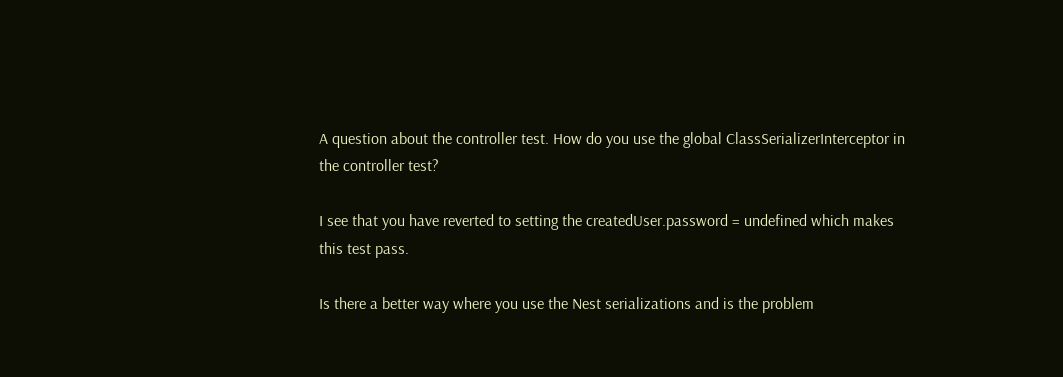A question about the controller test. How do you use the global ClassSerializerInterceptor in the controller test?

I see that you have reverted to setting the createdUser.password = undefined which makes this test pass.

Is there a better way where you use the Nest serializations and is the problem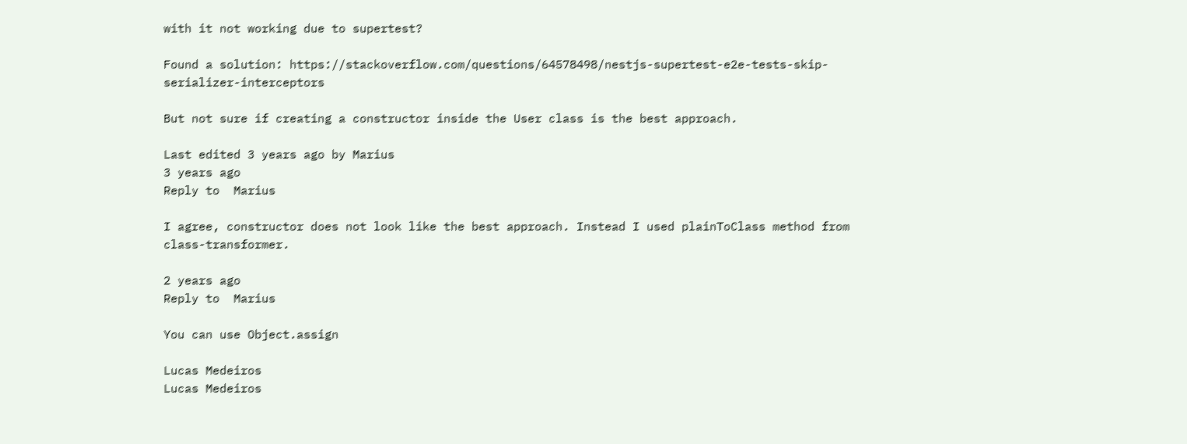with it not working due to supertest?

Found a solution: https://stackoverflow.com/questions/64578498/nestjs-supertest-e2e-tests-skip-serializer-interceptors

But not sure if creating a constructor inside the User class is the best approach.

Last edited 3 years ago by Marius
3 years ago
Reply to  Marius

I agree, constructor does not look like the best approach. Instead I used plainToClass method from class-transformer.

2 years ago
Reply to  Marius

You can use Object.assign

Lucas Medeiros
Lucas Medeiros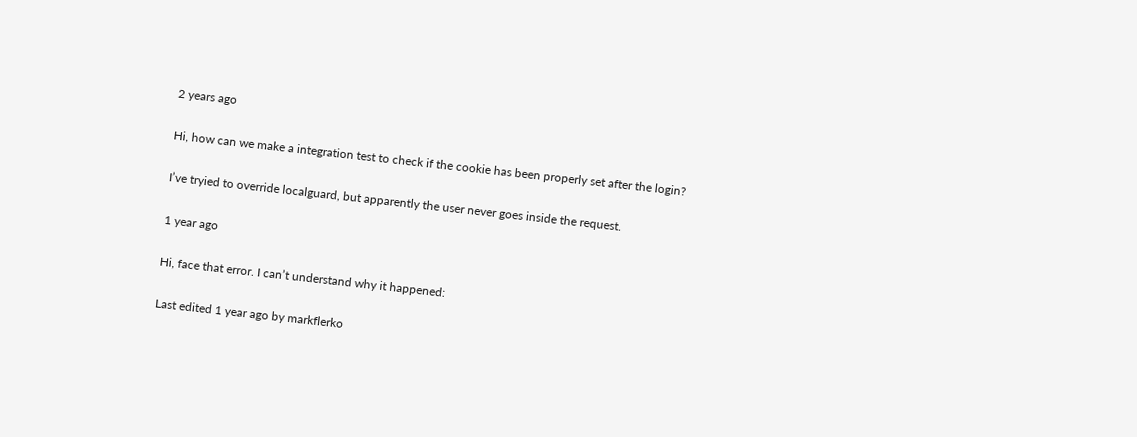2 years ago

Hi, how can we make a integration test to check if the cookie has been properly set after the login?

I’ve tryied to override localguard, but apparently the user never goes inside the request.

1 year ago

Hi, face that error. I can’t understand why it happened:

Last edited 1 year ago by markflerko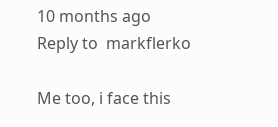10 months ago
Reply to  markflerko

Me too, i face this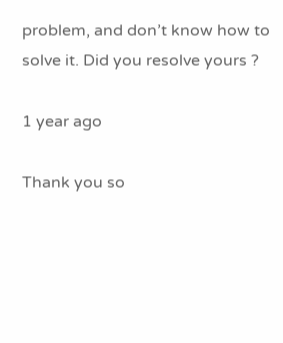problem, and don’t know how to solve it. Did you resolve yours ?

1 year ago

Thank you so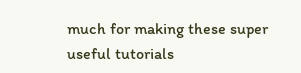much for making these super useful tutorials